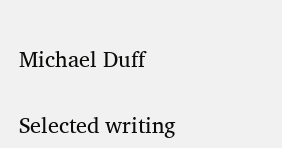Michael Duff

Selected writing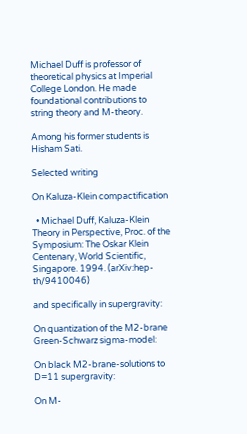Michael Duff is professor of theoretical physics at Imperial College London. He made foundational contributions to string theory and M-theory.

Among his former students is Hisham Sati.

Selected writing

On Kaluza-Klein compactification

  • Michael Duff, Kaluza-Klein Theory in Perspective, Proc. of the Symposium: The Oskar Klein Centenary, World Scientific, Singapore. 1994. (arXiv:hep-th/9410046)

and specifically in supergravity:

On quantization of the M2-brane Green-Schwarz sigma-model:

On black M2-brane-solutions to D=11 supergravity:

On M-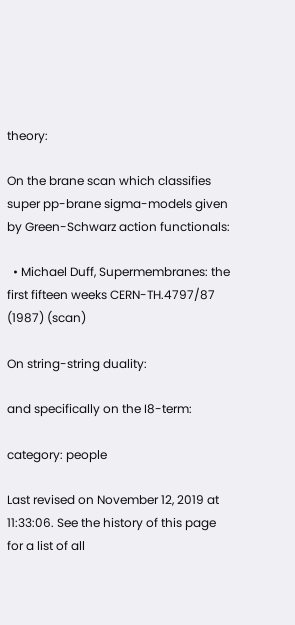theory:

On the brane scan which classifies super pp-brane sigma-models given by Green-Schwarz action functionals:

  • Michael Duff, Supermembranes: the first fifteen weeks CERN-TH.4797/87 (1987) (scan)

On string-string duality:

and specifically on the I8-term:

category: people

Last revised on November 12, 2019 at 11:33:06. See the history of this page for a list of all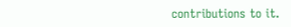contributions to it.